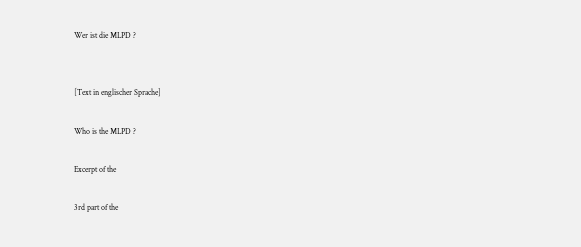Wer ist die MLPD ?


[Text in englischer Sprache]

Who is the MLPD ?

Excerpt of the

3rd part of the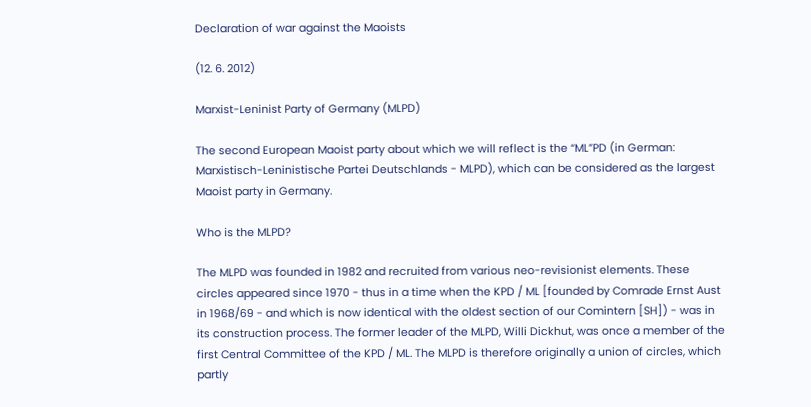Declaration of war against the Maoists

(12. 6. 2012)

Marxist-Leninist Party of Germany (MLPD)

The second European Maoist party about which we will reflect is the “ML”PD (in German: Marxistisch-Leninistische Partei Deutschlands - MLPD), which can be considered as the largest Maoist party in Germany.

Who is the MLPD?

The MLPD was founded in 1982 and recruited from various neo-revisionist elements. These circles appeared since 1970 - thus in a time when the KPD / ML [founded by Comrade Ernst Aust in 1968/69 - and which is now identical with the oldest section of our Comintern [SH]) - was in its construction process. The former leader of the MLPD, Willi Dickhut, was once a member of the first Central Committee of the KPD / ML. The MLPD is therefore originally a union of circles, which partly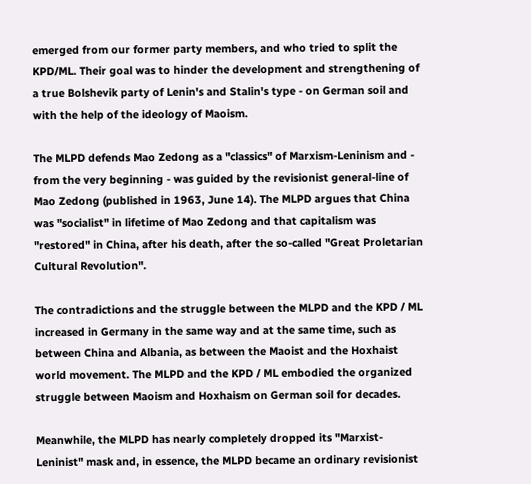emerged from our former party members, and who tried to split the KPD/ML. Their goal was to hinder the development and strengthening of a true Bolshevik party of Lenin's and Stalin's type - on German soil and with the help of the ideology of Maoism.

The MLPD defends Mao Zedong as a "classics" of Marxism-Leninism and - from the very beginning - was guided by the revisionist general-line of Mao Zedong (published in 1963, June 14). The MLPD argues that China was "socialist" in lifetime of Mao Zedong and that capitalism was "restored" in China, after his death, after the so-called "Great Proletarian Cultural Revolution".

The contradictions and the struggle between the MLPD and the KPD / ML increased in Germany in the same way and at the same time, such as between China and Albania, as between the Maoist and the Hoxhaist world movement. The MLPD and the KPD / ML embodied the organized struggle between Maoism and Hoxhaism on German soil for decades.

Meanwhile, the MLPD has nearly completely dropped its "Marxist-Leninist" mask and, in essence, the MLPD became an ordinary revisionist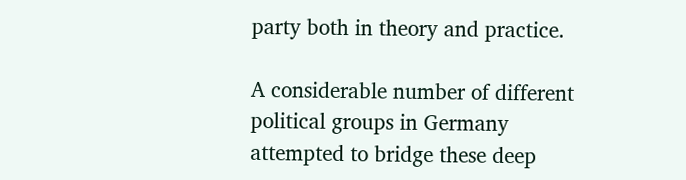party both in theory and practice.

A considerable number of different political groups in Germany attempted to bridge these deep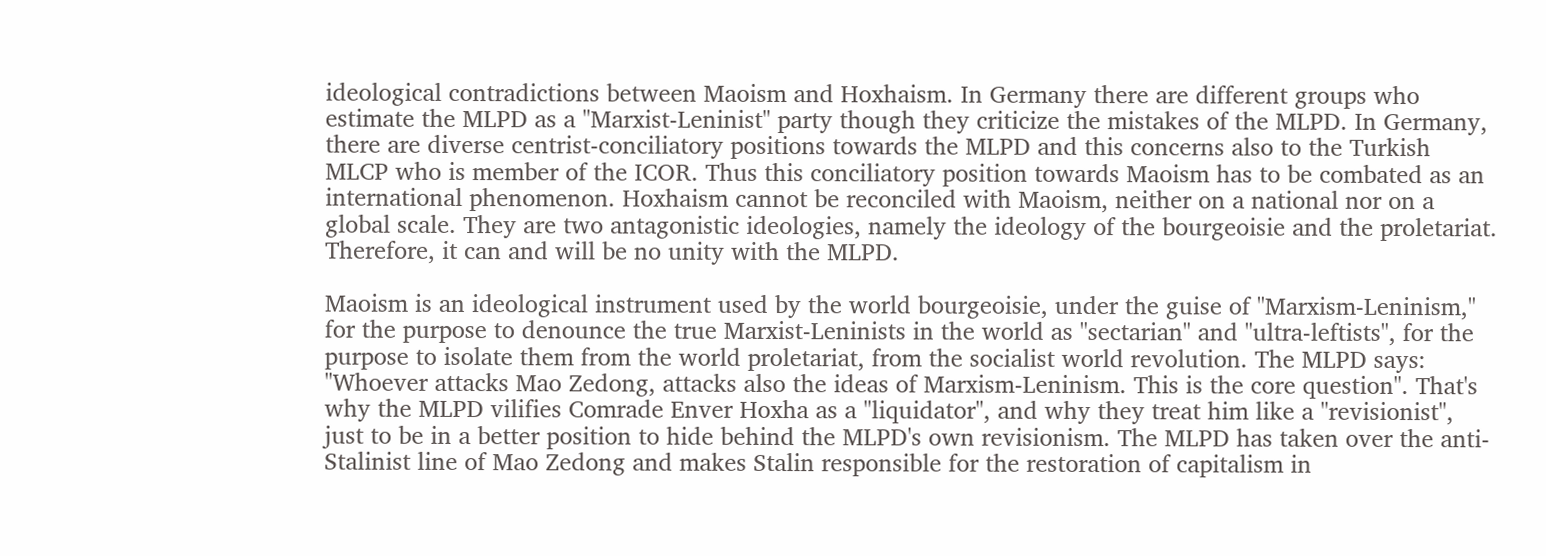ideological contradictions between Maoism and Hoxhaism. In Germany there are different groups who estimate the MLPD as a "Marxist-Leninist" party though they criticize the mistakes of the MLPD. In Germany, there are diverse centrist-conciliatory positions towards the MLPD and this concerns also to the Turkish MLCP who is member of the ICOR. Thus this conciliatory position towards Maoism has to be combated as an international phenomenon. Hoxhaism cannot be reconciled with Maoism, neither on a national nor on a global scale. They are two antagonistic ideologies, namely the ideology of the bourgeoisie and the proletariat. Therefore, it can and will be no unity with the MLPD.

Maoism is an ideological instrument used by the world bourgeoisie, under the guise of "Marxism-Leninism," for the purpose to denounce the true Marxist-Leninists in the world as "sectarian" and "ultra-leftists", for the purpose to isolate them from the world proletariat, from the socialist world revolution. The MLPD says: "Whoever attacks Mao Zedong, attacks also the ideas of Marxism-Leninism. This is the core question". That's why the MLPD vilifies Comrade Enver Hoxha as a "liquidator", and why they treat him like a "revisionist", just to be in a better position to hide behind the MLPD's own revisionism. The MLPD has taken over the anti-Stalinist line of Mao Zedong and makes Stalin responsible for the restoration of capitalism in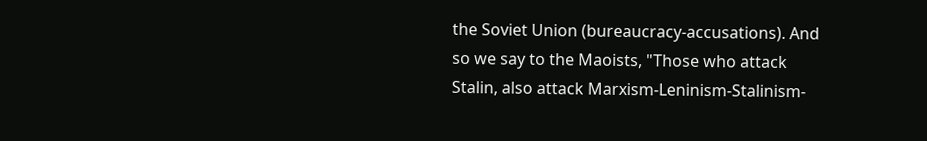the Soviet Union (bureaucracy-accusations). And so we say to the Maoists, "Those who attack Stalin, also attack Marxism-Leninism-Stalinism-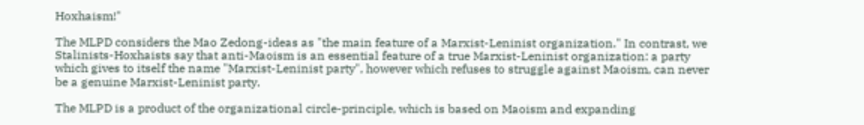Hoxhaism!"

The MLPD considers the Mao Zedong-ideas as "the main feature of a Marxist-Leninist organization." In contrast, we Stalinists-Hoxhaists say that anti-Maoism is an essential feature of a true Marxist-Leninist organization: a party which gives to itself the name "Marxist-Leninist party", however which refuses to struggle against Maoism, can never be a genuine Marxist-Leninist party.

The MLPD is a product of the organizational circle-principle, which is based on Maoism and expanding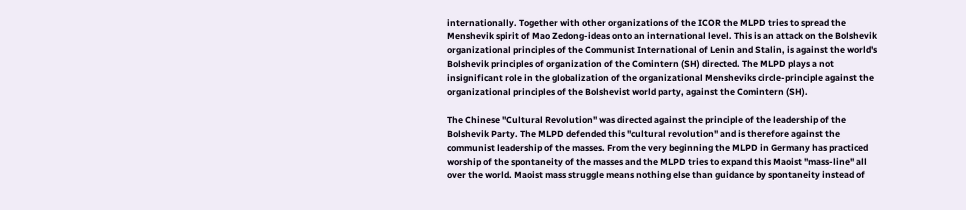internationally. Together with other organizations of the ICOR the MLPD tries to spread the Menshevik spirit of Mao Zedong-ideas onto an international level. This is an attack on the Bolshevik organizational principles of the Communist International of Lenin and Stalin, is against the world's Bolshevik principles of organization of the Comintern (SH) directed. The MLPD plays a not insignificant role in the globalization of the organizational Mensheviks circle-principle against the organizational principles of the Bolshevist world party, against the Comintern (SH).

The Chinese "Cultural Revolution" was directed against the principle of the leadership of the Bolshevik Party. The MLPD defended this "cultural revolution" and is therefore against the communist leadership of the masses. From the very beginning the MLPD in Germany has practiced worship of the spontaneity of the masses and the MLPD tries to expand this Maoist "mass-line" all over the world. Maoist mass struggle means nothing else than guidance by spontaneity instead of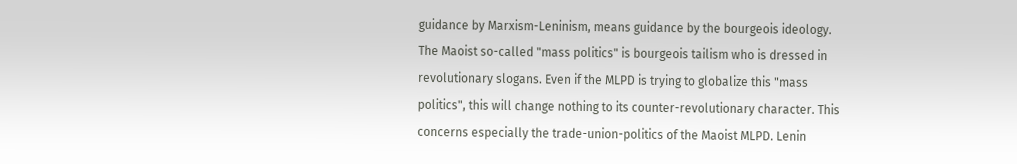guidance by Marxism-Leninism, means guidance by the bourgeois ideology. The Maoist so-called "mass politics" is bourgeois tailism who is dressed in revolutionary slogans. Even if the MLPD is trying to globalize this "mass politics", this will change nothing to its counter-revolutionary character. This concerns especially the trade-union-politics of the Maoist MLPD. Lenin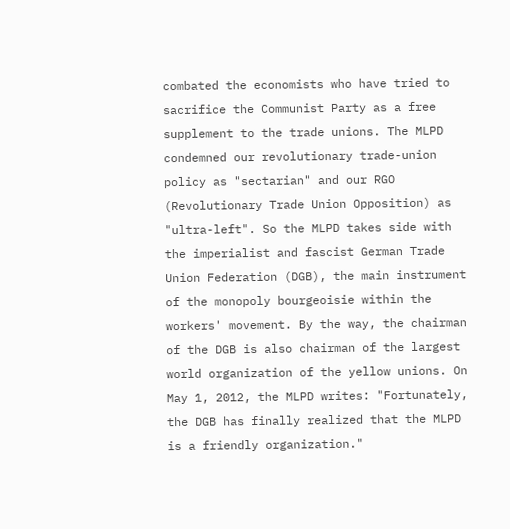combated the economists who have tried to sacrifice the Communist Party as a free supplement to the trade unions. The MLPD condemned our revolutionary trade-union policy as "sectarian" and our RGO (Revolutionary Trade Union Opposition) as "ultra-left". So the MLPD takes side with the imperialist and fascist German Trade Union Federation (DGB), the main instrument of the monopoly bourgeoisie within the workers' movement. By the way, the chairman of the DGB is also chairman of the largest world organization of the yellow unions. On May 1, 2012, the MLPD writes: "Fortunately, the DGB has finally realized that the MLPD is a friendly organization."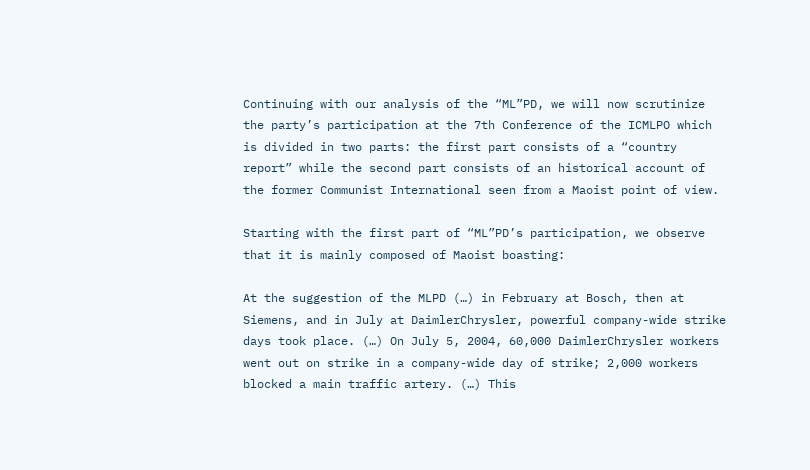Continuing with our analysis of the “ML”PD, we will now scrutinize the party’s participation at the 7th Conference of the ICMLPO which is divided in two parts: the first part consists of a “country report” while the second part consists of an historical account of the former Communist International seen from a Maoist point of view.

Starting with the first part of “ML”PD’s participation, we observe that it is mainly composed of Maoist boasting:

At the suggestion of the MLPD (…) in February at Bosch, then at Siemens, and in July at DaimlerChrysler, powerful company-wide strike days took place. (…) On July 5, 2004, 60,000 DaimlerChrysler workers went out on strike in a company-wide day of strike; 2,000 workers blocked a main traffic artery. (…) This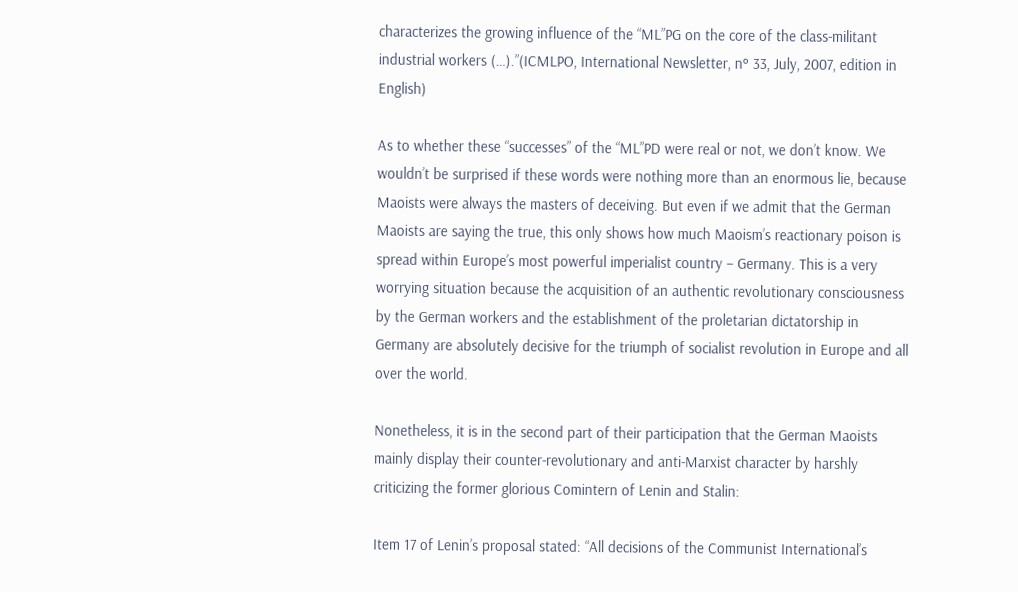characterizes the growing influence of the “ML”PG on the core of the class-militant industrial workers (…).”(ICMLPO, International Newsletter, nº 33, July, 2007, edition in English)

As to whether these “successes” of the “ML”PD were real or not, we don’t know. We wouldn’t be surprised if these words were nothing more than an enormous lie, because Maoists were always the masters of deceiving. But even if we admit that the German Maoists are saying the true, this only shows how much Maoism’s reactionary poison is spread within Europe’s most powerful imperialist country – Germany. This is a very worrying situation because the acquisition of an authentic revolutionary consciousness by the German workers and the establishment of the proletarian dictatorship in Germany are absolutely decisive for the triumph of socialist revolution in Europe and all over the world.

Nonetheless, it is in the second part of their participation that the German Maoists mainly display their counter-revolutionary and anti-Marxist character by harshly criticizing the former glorious Comintern of Lenin and Stalin:

Item 17 of Lenin’s proposal stated: “All decisions of the Communist International’s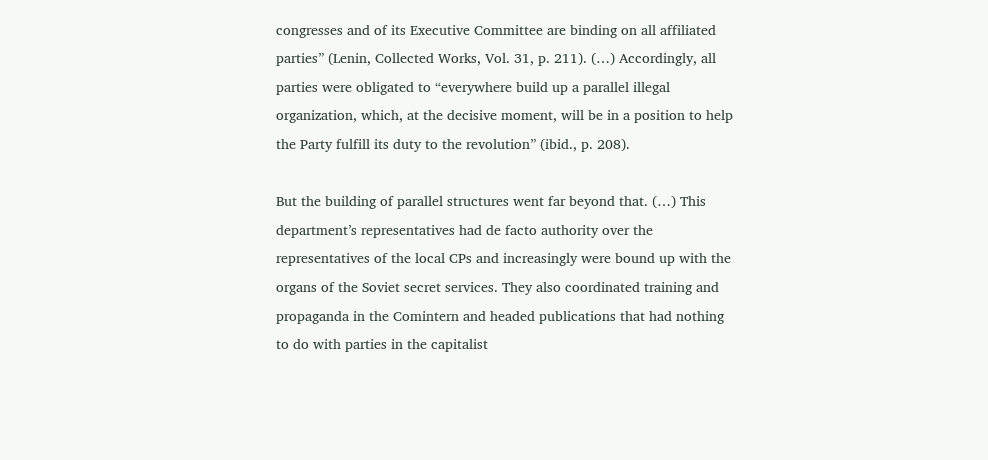congresses and of its Executive Committee are binding on all affiliated parties” (Lenin, Collected Works, Vol. 31, p. 211). (…) Accordingly, all parties were obligated to “everywhere build up a parallel illegal organization, which, at the decisive moment, will be in a position to help the Party fulfill its duty to the revolution” (ibid., p. 208).

But the building of parallel structures went far beyond that. (…) This department’s representatives had de facto authority over the representatives of the local CPs and increasingly were bound up with the organs of the Soviet secret services. They also coordinated training and propaganda in the Comintern and headed publications that had nothing to do with parties in the capitalist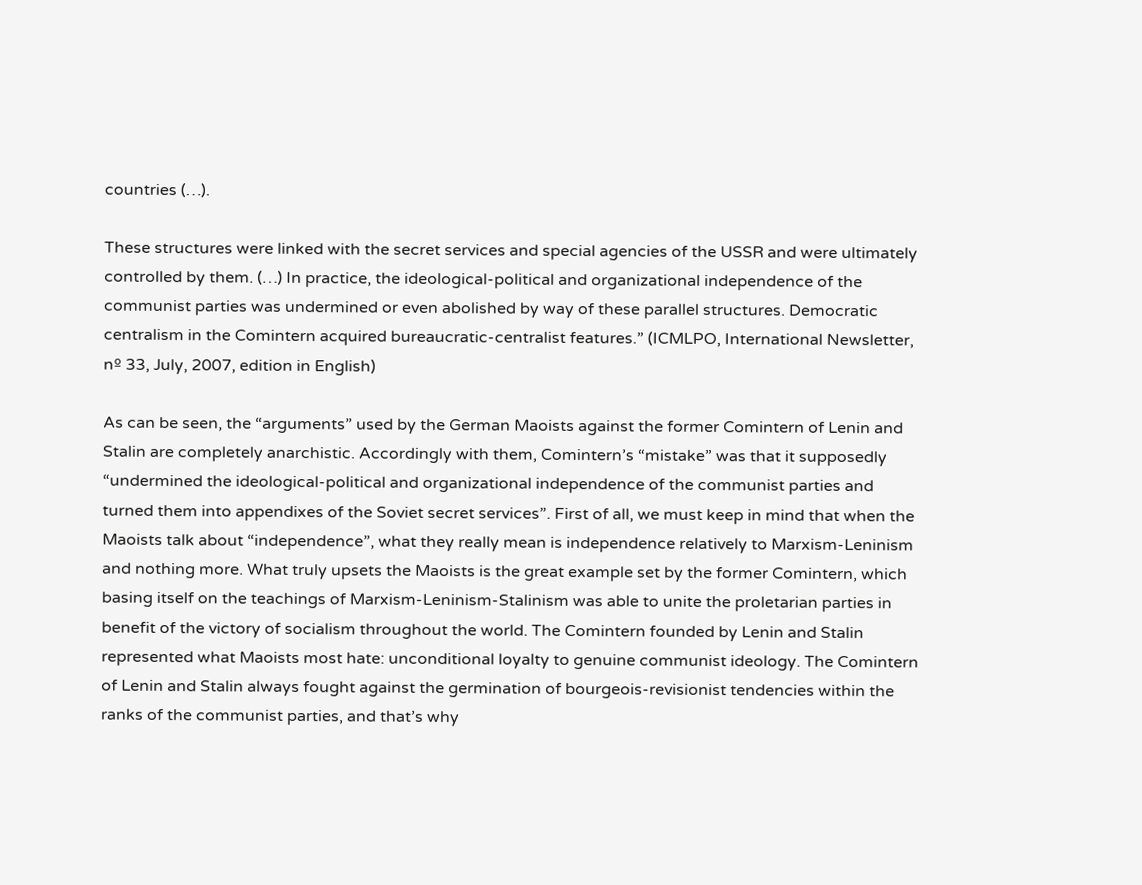countries (…).

These structures were linked with the secret services and special agencies of the USSR and were ultimately controlled by them. (…) In practice, the ideological-political and organizational independence of the communist parties was undermined or even abolished by way of these parallel structures. Democratic centralism in the Comintern acquired bureaucratic-centralist features.” (ICMLPO, International Newsletter, nº 33, July, 2007, edition in English)

As can be seen, the “arguments” used by the German Maoists against the former Comintern of Lenin and Stalin are completely anarchistic. Accordingly with them, Comintern’s “mistake” was that it supposedly “undermined the ideological-political and organizational independence of the communist parties and turned them into appendixes of the Soviet secret services”. First of all, we must keep in mind that when the Maoists talk about “independence”, what they really mean is independence relatively to Marxism-Leninism and nothing more. What truly upsets the Maoists is the great example set by the former Comintern, which basing itself on the teachings of Marxism-Leninism-Stalinism was able to unite the proletarian parties in benefit of the victory of socialism throughout the world. The Comintern founded by Lenin and Stalin represented what Maoists most hate: unconditional loyalty to genuine communist ideology. The Comintern of Lenin and Stalin always fought against the germination of bourgeois-revisionist tendencies within the ranks of the communist parties, and that’s why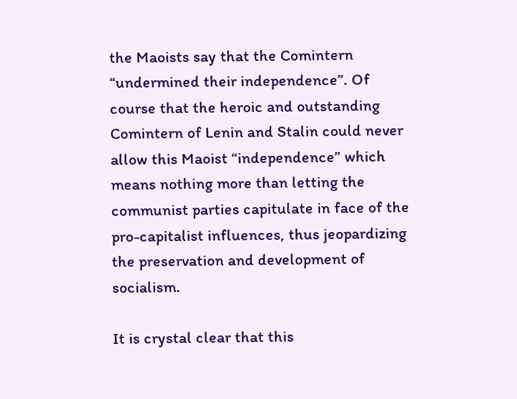the Maoists say that the Comintern “undermined their independence”. Of course that the heroic and outstanding Comintern of Lenin and Stalin could never allow this Maoist “independence” which means nothing more than letting the communist parties capitulate in face of the pro-capitalist influences, thus jeopardizing the preservation and development of socialism.

It is crystal clear that this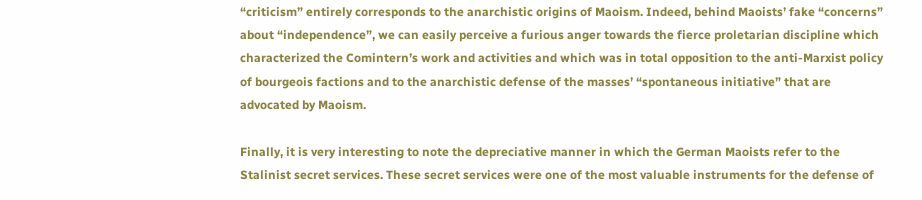“criticism” entirely corresponds to the anarchistic origins of Maoism. Indeed, behind Maoists’ fake “concerns” about “independence”, we can easily perceive a furious anger towards the fierce proletarian discipline which characterized the Comintern’s work and activities and which was in total opposition to the anti-Marxist policy of bourgeois factions and to the anarchistic defense of the masses’ “spontaneous initiative” that are advocated by Maoism.

Finally, it is very interesting to note the depreciative manner in which the German Maoists refer to the Stalinist secret services. These secret services were one of the most valuable instruments for the defense of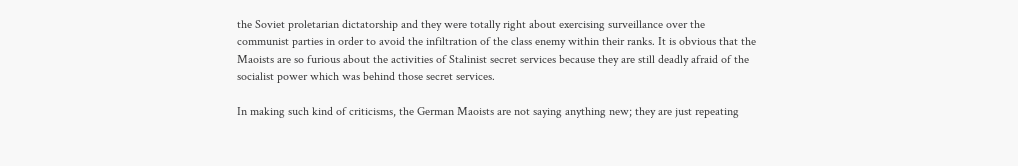the Soviet proletarian dictatorship and they were totally right about exercising surveillance over the communist parties in order to avoid the infiltration of the class enemy within their ranks. It is obvious that the Maoists are so furious about the activities of Stalinist secret services because they are still deadly afraid of the socialist power which was behind those secret services.

In making such kind of criticisms, the German Maoists are not saying anything new; they are just repeating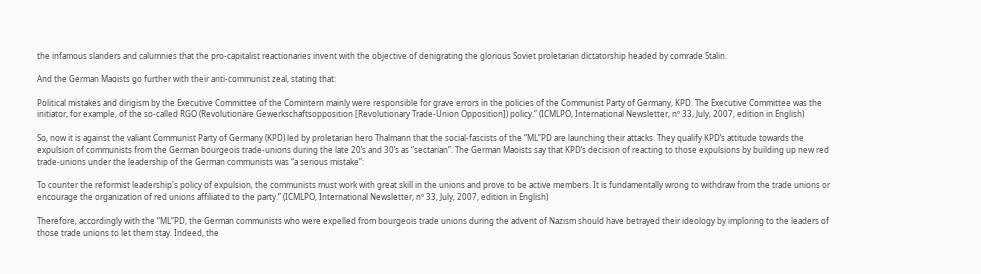the infamous slanders and calumnies that the pro-capitalist reactionaries invent with the objective of denigrating the glorious Soviet proletarian dictatorship headed by comrade Stalin.

And the German Maoists go further with their anti-communist zeal, stating that:

Political mistakes and dirigism by the Executive Committee of the Comintern mainly were responsible for grave errors in the policies of the Communist Party of Germany, KPD. The Executive Committee was the initiator, for example, of the so-called RGO (Revolutionäre Gewerkschaftsopposition [Revolutionary Trade-Union Opposition]) policy.” (ICMLPO, International Newsletter, nº 33, July, 2007, edition in English)

So, now it is against the valiant Communist Party of Germany (KPD) led by proletarian hero Thalmann that the social-fascists of the “ML”PD are launching their attacks. They qualify KPD’s attitude towards the expulsion of communists from the German bourgeois trade-unions during the late 20’s and 30’s as “sectarian”. The German Maoists say that KPD’s decision of reacting to those expulsions by building up new red trade-unions under the leadership of the German communists was “a serious mistake”:

To counter the reformist leadership's policy of expulsion, the communists must work with great skill in the unions and prove to be active members. It is fundamentally wrong to withdraw from the trade unions or encourage the organization of red unions affiliated to the party.” (ICMLPO, International Newsletter, nº 33, July, 2007, edition in English)

Therefore, accordingly with the “ML”PD, the German communists who were expelled from bourgeois trade unions during the advent of Nazism should have betrayed their ideology by imploring to the leaders of those trade unions to let them stay. Indeed, the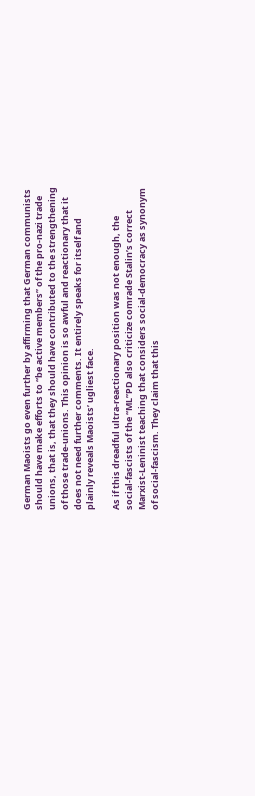German Maoists go even further by affirming that German communists should have make efforts to “be active members” of the pro-nazi trade unions, that is, that they should have contributed to the strengthening of those trade-unions. This opinion is so awful and reactionary that it does not need further comments. It entirely speaks for itself and plainly reveals Maoists’ ugliest face.

As if this dreadful ultra-reactionary position was not enough, the social-fascists of the “ML”PD also criticize comrade Stalin’s correct Marxist-Leninist teaching that considers social-democracy as synonym of social-fascism. They claim that this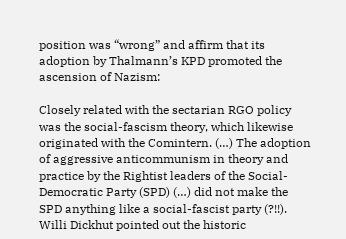position was “wrong” and affirm that its adoption by Thalmann’s KPD promoted the ascension of Nazism:

Closely related with the sectarian RGO policy was the social-fascism theory, which likewise originated with the Comintern. (…) The adoption of aggressive anticommunism in theory and practice by the Rightist leaders of the Social-Democratic Party (SPD) (…) did not make the SPD anything like a social-fascist party (?!!). Willi Dickhut pointed out the historic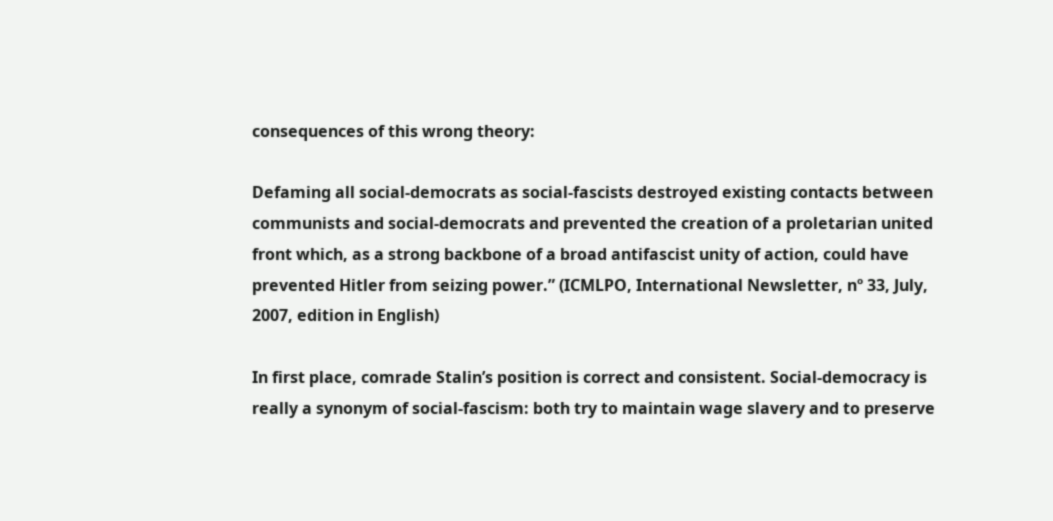consequences of this wrong theory:

Defaming all social-democrats as social-fascists destroyed existing contacts between communists and social-democrats and prevented the creation of a proletarian united front which, as a strong backbone of a broad antifascist unity of action, could have prevented Hitler from seizing power.” (ICMLPO, International Newsletter, nº 33, July, 2007, edition in English)

In first place, comrade Stalin’s position is correct and consistent. Social-democracy is really a synonym of social-fascism: both try to maintain wage slavery and to preserve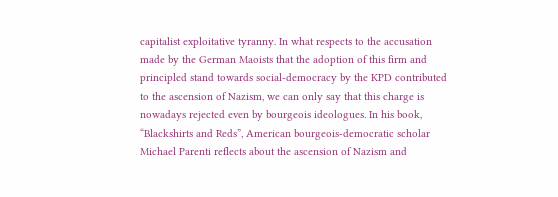capitalist exploitative tyranny. In what respects to the accusation made by the German Maoists that the adoption of this firm and principled stand towards social-democracy by the KPD contributed to the ascension of Nazism, we can only say that this charge is nowadays rejected even by bourgeois ideologues. In his book, “Blackshirts and Reds”, American bourgeois-democratic scholar Michael Parenti reflects about the ascension of Nazism and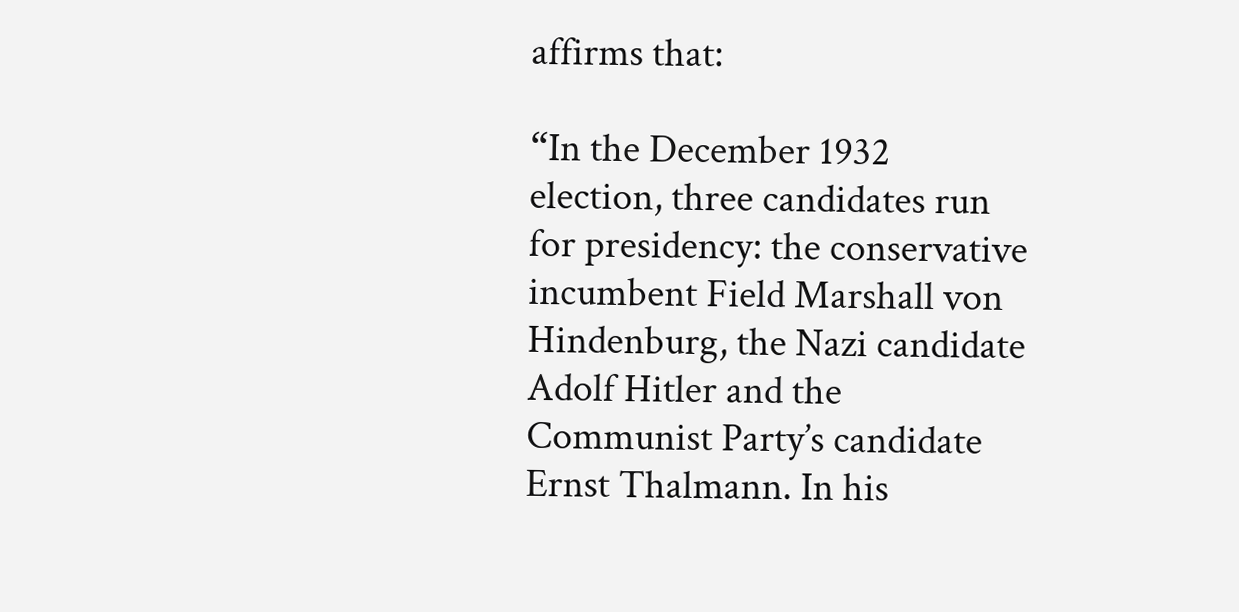affirms that:

“In the December 1932 election, three candidates run for presidency: the conservative incumbent Field Marshall von Hindenburg, the Nazi candidate Adolf Hitler and the Communist Party’s candidate Ernst Thalmann. In his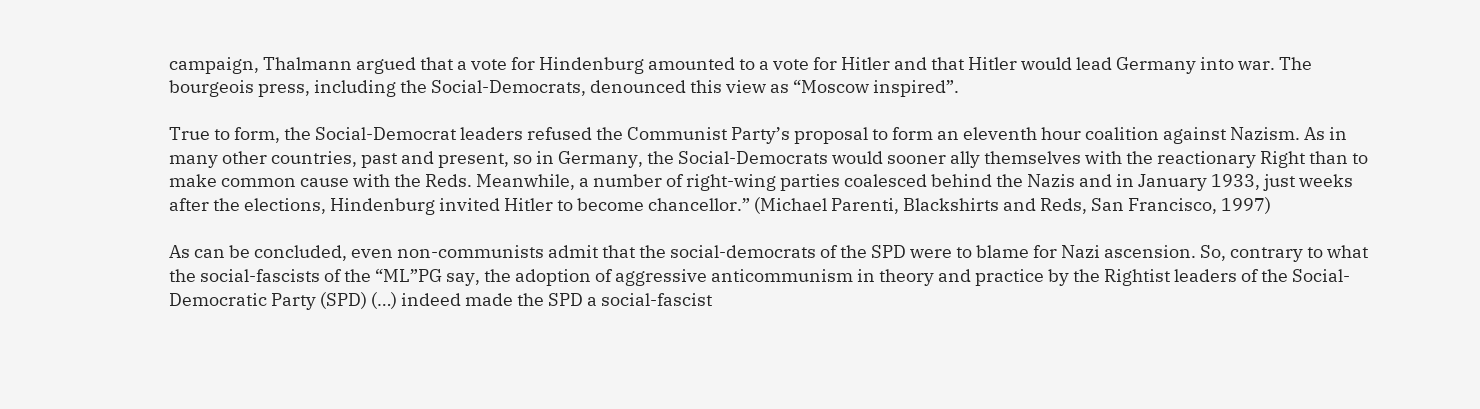campaign, Thalmann argued that a vote for Hindenburg amounted to a vote for Hitler and that Hitler would lead Germany into war. The bourgeois press, including the Social-Democrats, denounced this view as “Moscow inspired”.

True to form, the Social-Democrat leaders refused the Communist Party’s proposal to form an eleventh hour coalition against Nazism. As in many other countries, past and present, so in Germany, the Social-Democrats would sooner ally themselves with the reactionary Right than to make common cause with the Reds. Meanwhile, a number of right-wing parties coalesced behind the Nazis and in January 1933, just weeks after the elections, Hindenburg invited Hitler to become chancellor.” (Michael Parenti, Blackshirts and Reds, San Francisco, 1997)

As can be concluded, even non-communists admit that the social-democrats of the SPD were to blame for Nazi ascension. So, contrary to what the social-fascists of the “ML”PG say, the adoption of aggressive anticommunism in theory and practice by the Rightist leaders of the Social-Democratic Party (SPD) (…) indeed made the SPD a social-fascist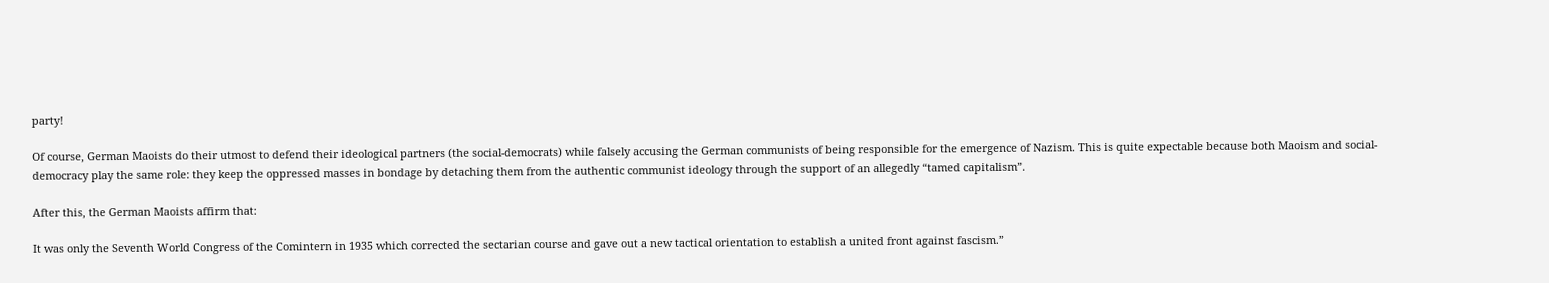party!

Of course, German Maoists do their utmost to defend their ideological partners (the social-democrats) while falsely accusing the German communists of being responsible for the emergence of Nazism. This is quite expectable because both Maoism and social-democracy play the same role: they keep the oppressed masses in bondage by detaching them from the authentic communist ideology through the support of an allegedly “tamed capitalism”.

After this, the German Maoists affirm that:

It was only the Seventh World Congress of the Comintern in 1935 which corrected the sectarian course and gave out a new tactical orientation to establish a united front against fascism.”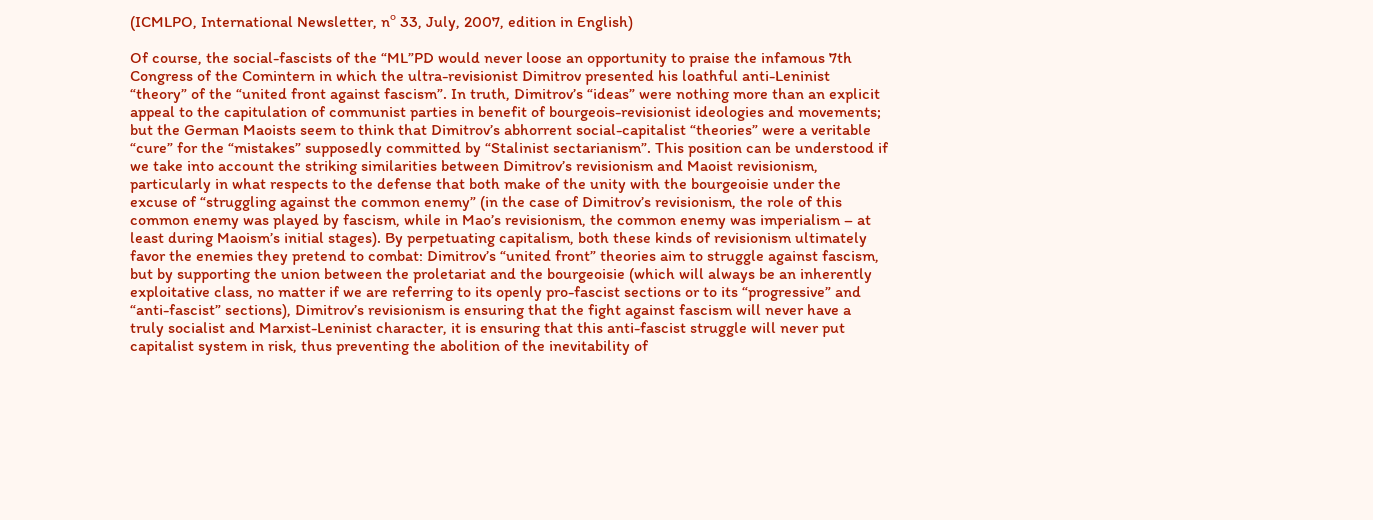(ICMLPO, International Newsletter, nº 33, July, 2007, edition in English)

Of course, the social-fascists of the “ML”PD would never loose an opportunity to praise the infamous 7th Congress of the Comintern in which the ultra-revisionist Dimitrov presented his loathful anti-Leninist “theory” of the “united front against fascism”. In truth, Dimitrov’s “ideas” were nothing more than an explicit appeal to the capitulation of communist parties in benefit of bourgeois-revisionist ideologies and movements; but the German Maoists seem to think that Dimitrov’s abhorrent social-capitalist “theories” were a veritable “cure” for the “mistakes” supposedly committed by “Stalinist sectarianism”. This position can be understood if we take into account the striking similarities between Dimitrov’s revisionism and Maoist revisionism, particularly in what respects to the defense that both make of the unity with the bourgeoisie under the excuse of “struggling against the common enemy” (in the case of Dimitrov’s revisionism, the role of this common enemy was played by fascism, while in Mao’s revisionism, the common enemy was imperialism – at least during Maoism’s initial stages). By perpetuating capitalism, both these kinds of revisionism ultimately favor the enemies they pretend to combat: Dimitrov’s “united front” theories aim to struggle against fascism, but by supporting the union between the proletariat and the bourgeoisie (which will always be an inherently exploitative class, no matter if we are referring to its openly pro-fascist sections or to its “progressive” and “anti-fascist” sections), Dimitrov’s revisionism is ensuring that the fight against fascism will never have a truly socialist and Marxist-Leninist character, it is ensuring that this anti-fascist struggle will never put capitalist system in risk, thus preventing the abolition of the inevitability of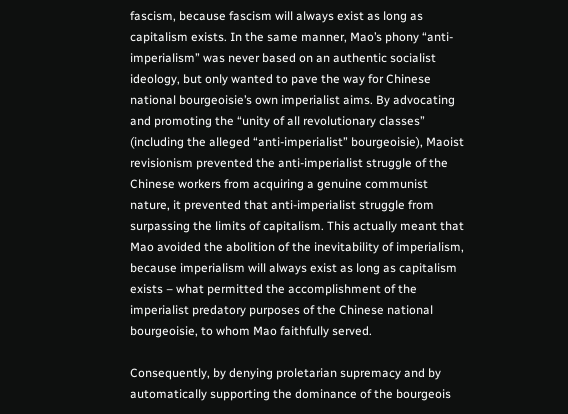fascism, because fascism will always exist as long as capitalism exists. In the same manner, Mao’s phony “anti-imperialism” was never based on an authentic socialist ideology, but only wanted to pave the way for Chinese national bourgeoisie’s own imperialist aims. By advocating and promoting the “unity of all revolutionary classes” (including the alleged “anti-imperialist” bourgeoisie), Maoist revisionism prevented the anti-imperialist struggle of the Chinese workers from acquiring a genuine communist nature, it prevented that anti-imperialist struggle from surpassing the limits of capitalism. This actually meant that Mao avoided the abolition of the inevitability of imperialism, because imperialism will always exist as long as capitalism exists – what permitted the accomplishment of the imperialist predatory purposes of the Chinese national bourgeoisie, to whom Mao faithfully served.

Consequently, by denying proletarian supremacy and by automatically supporting the dominance of the bourgeois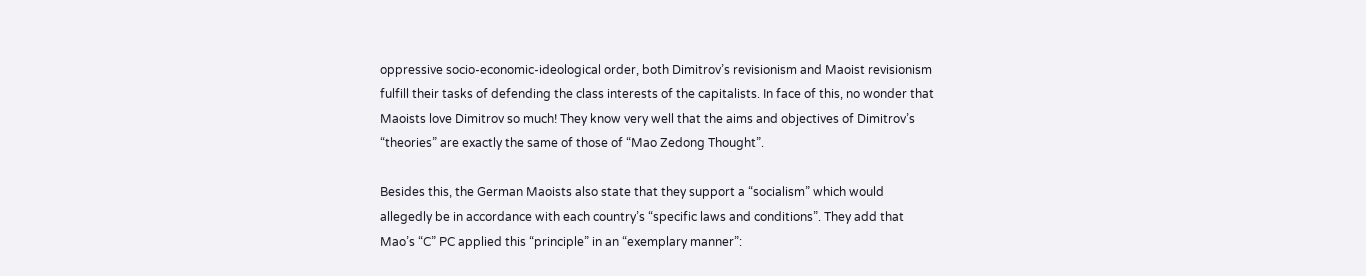oppressive socio-economic-ideological order, both Dimitrov’s revisionism and Maoist revisionism fulfill their tasks of defending the class interests of the capitalists. In face of this, no wonder that Maoists love Dimitrov so much! They know very well that the aims and objectives of Dimitrov’s “theories” are exactly the same of those of “Mao Zedong Thought”.

Besides this, the German Maoists also state that they support a “socialism” which would allegedly be in accordance with each country’s “specific laws and conditions”. They add that Mao’s “C” PC applied this “principle” in an “exemplary manner”: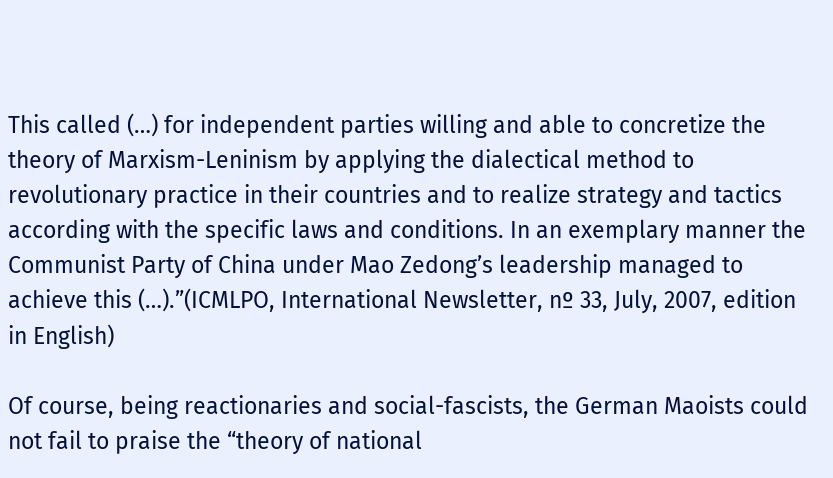This called (…) for independent parties willing and able to concretize the theory of Marxism-Leninism by applying the dialectical method to revolutionary practice in their countries and to realize strategy and tactics according with the specific laws and conditions. In an exemplary manner the Communist Party of China under Mao Zedong’s leadership managed to achieve this (…).”(ICMLPO, International Newsletter, nº 33, July, 2007, edition in English)

Of course, being reactionaries and social-fascists, the German Maoists could not fail to praise the “theory of national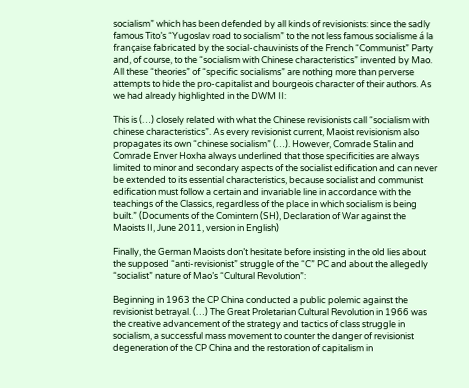socialism” which has been defended by all kinds of revisionists: since the sadly famous Tito’s “Yugoslav road to socialism” to the not less famous socialisme á la française fabricated by the social-chauvinists of the French “Communist” Party and, of course, to the “socialism with Chinese characteristics” invented by Mao. All these “theories” of “specific socialisms” are nothing more than perverse attempts to hide the pro-capitalist and bourgeois character of their authors. As we had already highlighted in the DWM II:

This is (…) closely related with what the Chinese revisionists call “socialism with chinese characteristics”. As every revisionist current, Maoist revisionism also propagates its own “chinese socialism” (…). However, Comrade Stalin and Comrade Enver Hoxha always underlined that those specificities are always limited to minor and secondary aspects of the socialist edification and can never be extended to its essential characteristics, because socialist and communist edification must follow a certain and invariable line in accordance with the teachings of the Classics, regardless of the place in which socialism is being built.” (Documents of the Comintern (SH), Declaration of War against the Maoists II, June 2011, version in English)

Finally, the German Maoists don’t hesitate before insisting in the old lies about the supposed “anti-revisionist” struggle of the “C” PC and about the allegedly “socialist” nature of Mao’s “Cultural Revolution”:

Beginning in 1963 the CP China conducted a public polemic against the revisionist betrayal. (…) The Great Proletarian Cultural Revolution in 1966 was the creative advancement of the strategy and tactics of class struggle in socialism, a successful mass movement to counter the danger of revisionist degeneration of the CP China and the restoration of capitalism in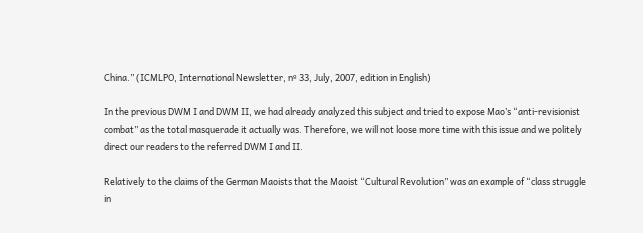China.” (ICMLPO, International Newsletter, nº 33, July, 2007, edition in English)

In the previous DWM I and DWM II, we had already analyzed this subject and tried to expose Mao’s “anti-revisionist combat” as the total masquerade it actually was. Therefore, we will not loose more time with this issue and we politely direct our readers to the referred DWM I and II.

Relatively to the claims of the German Maoists that the Maoist “Cultural Revolution” was an example of “class struggle in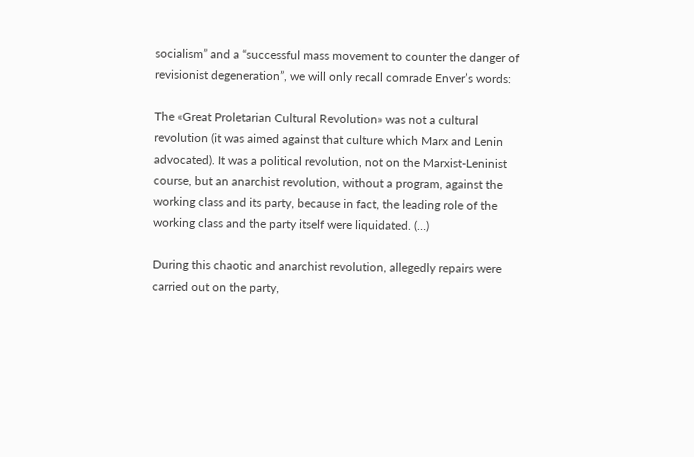socialism” and a “successful mass movement to counter the danger of revisionist degeneration”, we will only recall comrade Enver’s words:

The «Great Proletarian Cultural Revolution» was not a cultural revolution (it was aimed against that culture which Marx and Lenin advocated). It was a political revolution, not on the Marxist-Leninist course, but an anarchist revolution, without a program, against the working class and its party, because in fact, the leading role of the working class and the party itself were liquidated. (…)

During this chaotic and anarchist revolution, allegedly repairs were carried out on the party,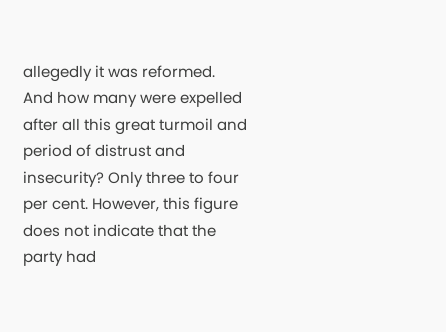allegedly it was reformed. And how many were expelled after all this great turmoil and period of distrust and insecurity? Only three to four per cent. However, this figure does not indicate that the party had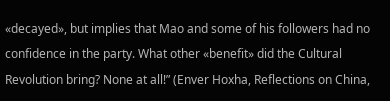«decayed», but implies that Mao and some of his followers had no confidence in the party. What other «benefit» did the Cultural Revolution bring? None at all!” (Enver Hoxha, Reflections on China,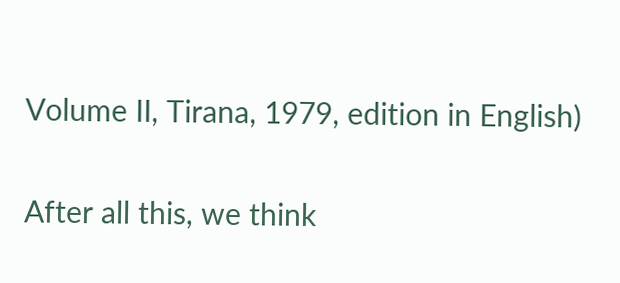Volume II, Tirana, 1979, edition in English)

After all this, we think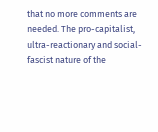that no more comments are needed. The pro-capitalist, ultra-reactionary and social-fascist nature of the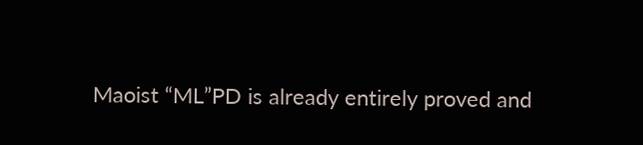Maoist “ML”PD is already entirely proved and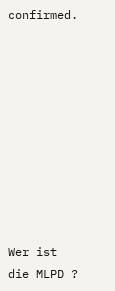confirmed.










Wer ist die MLPD ?